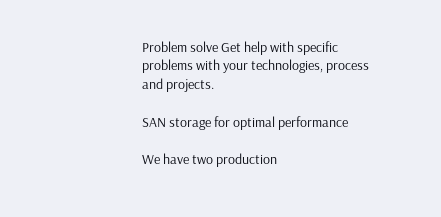Problem solve Get help with specific problems with your technologies, process and projects.

SAN storage for optimal performance

We have two production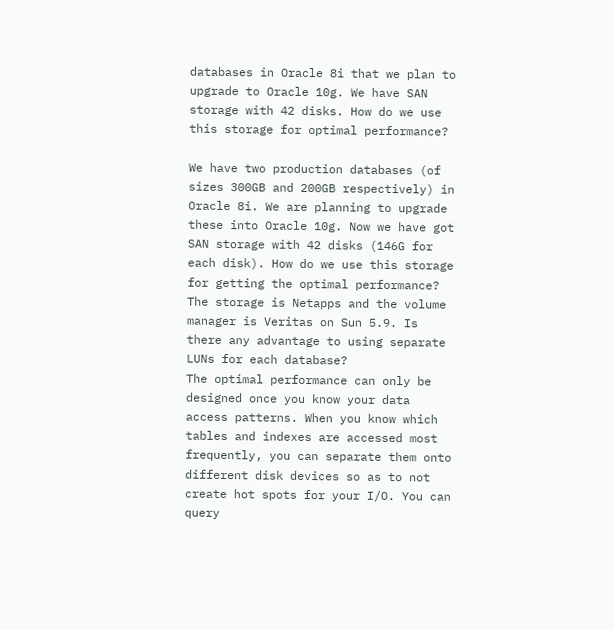databases in Oracle 8i that we plan to upgrade to Oracle 10g. We have SAN storage with 42 disks. How do we use this storage for optimal performance?

We have two production databases (of sizes 300GB and 200GB respectively) in Oracle 8i. We are planning to upgrade these into Oracle 10g. Now we have got SAN storage with 42 disks (146G for each disk). How do we use this storage for getting the optimal performance? The storage is Netapps and the volume manager is Veritas on Sun 5.9. Is there any advantage to using separate LUNs for each database?
The optimal performance can only be designed once you know your data access patterns. When you know which tables and indexes are accessed most frequently, you can separate them onto different disk devices so as to not create hot spots for your I/O. You can query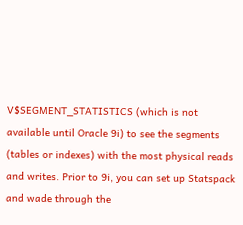V$SEGMENT_STATISTICS (which is not available until Oracle 9i) to see the segments (tables or indexes) with the most physical reads and writes. Prior to 9i, you can set up Statspack and wade through the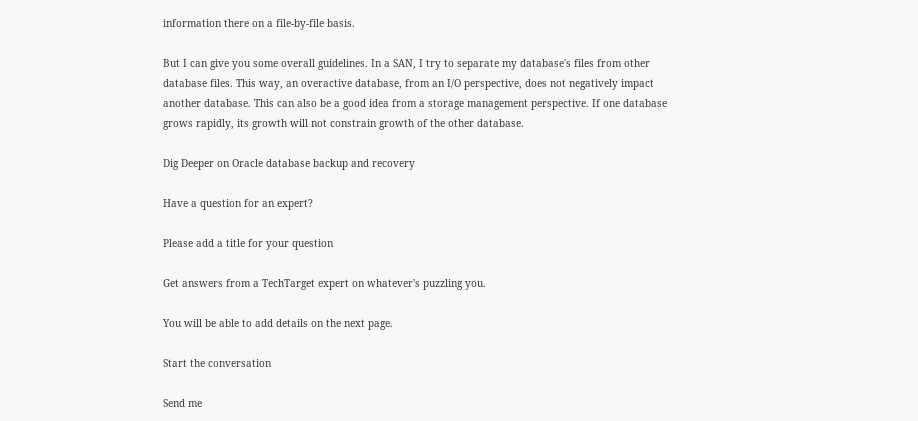information there on a file-by-file basis.

But I can give you some overall guidelines. In a SAN, I try to separate my database's files from other database files. This way, an overactive database, from an I/O perspective, does not negatively impact another database. This can also be a good idea from a storage management perspective. If one database grows rapidly, its growth will not constrain growth of the other database.

Dig Deeper on Oracle database backup and recovery

Have a question for an expert?

Please add a title for your question

Get answers from a TechTarget expert on whatever's puzzling you.

You will be able to add details on the next page.

Start the conversation

Send me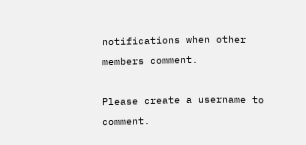notifications when other members comment.

Please create a username to comment.